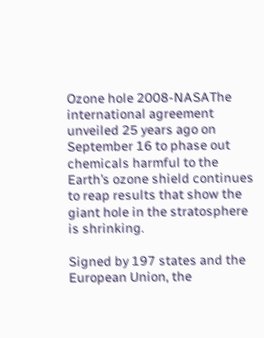Ozone hole 2008-NASAThe international agreement unveiled 25 years ago on September 16 to phase out chemicals harmful to the Earth’s ozone shield continues to reap results that show the giant hole in the stratosphere is shrinking.

Signed by 197 states and the European Union, the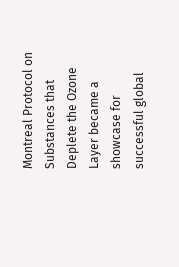Montreal Protocol on Substances that Deplete the Ozone Layer became a showcase for successful global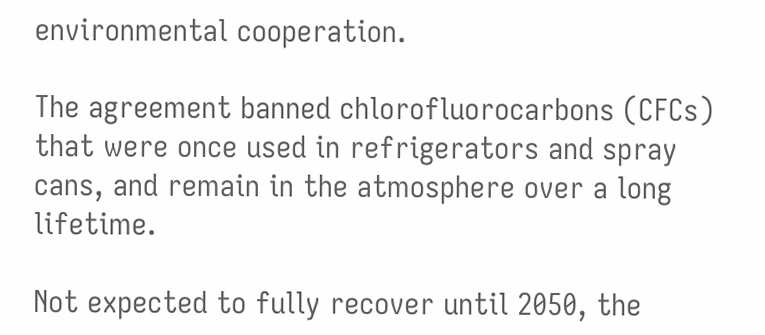environmental cooperation.

The agreement banned chlorofluorocarbons (CFCs) that were once used in refrigerators and spray cans, and remain in the atmosphere over a long lifetime.

Not expected to fully recover until 2050, the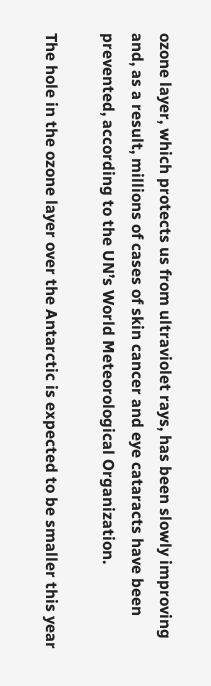ozone layer, which protects us from ultraviolet rays, has been slowly improving and, as a result, millions of cases of skin cancer and eye cataracts have been prevented, according to the UN’s World Meteorological Organization.

The hole in the ozone layer over the Antarctic is expected to be smaller this year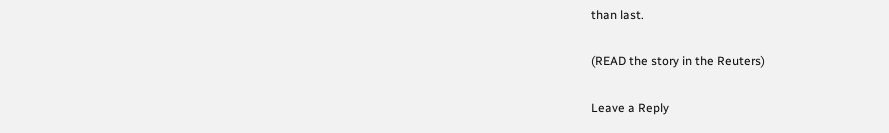than last.

(READ the story in the Reuters)

Leave a Reply